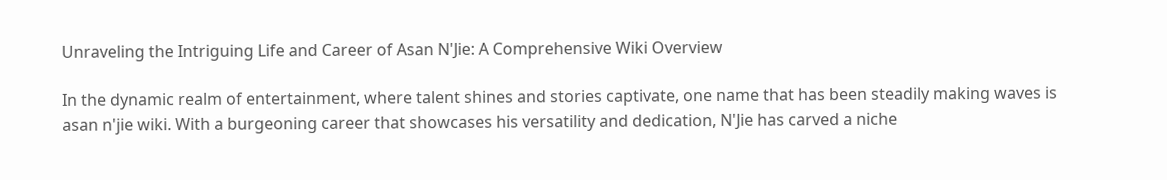Unraveling the Intriguing Life and Career of Asan N'Jie: A Comprehensive Wiki Overview

In the dynamic realm of entertainment, where talent shines and stories captivate, one name that has been steadily making waves is asan n'jie wiki. With a burgeoning career that showcases his versatility and dedication, N'Jie has carved a niche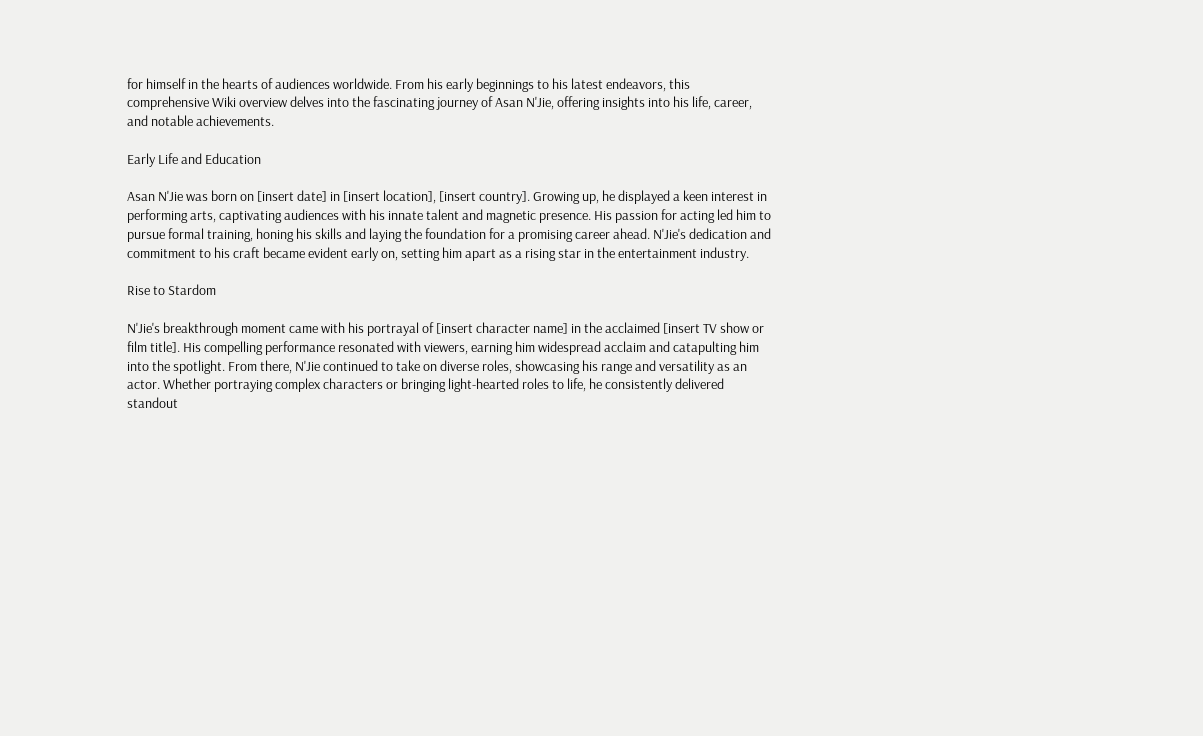for himself in the hearts of audiences worldwide. From his early beginnings to his latest endeavors, this comprehensive Wiki overview delves into the fascinating journey of Asan N'Jie, offering insights into his life, career, and notable achievements.

Early Life and Education

Asan N'Jie was born on [insert date] in [insert location], [insert country]. Growing up, he displayed a keen interest in performing arts, captivating audiences with his innate talent and magnetic presence. His passion for acting led him to pursue formal training, honing his skills and laying the foundation for a promising career ahead. N'Jie's dedication and commitment to his craft became evident early on, setting him apart as a rising star in the entertainment industry.

Rise to Stardom

N'Jie's breakthrough moment came with his portrayal of [insert character name] in the acclaimed [insert TV show or film title]. His compelling performance resonated with viewers, earning him widespread acclaim and catapulting him into the spotlight. From there, N'Jie continued to take on diverse roles, showcasing his range and versatility as an actor. Whether portraying complex characters or bringing light-hearted roles to life, he consistently delivered standout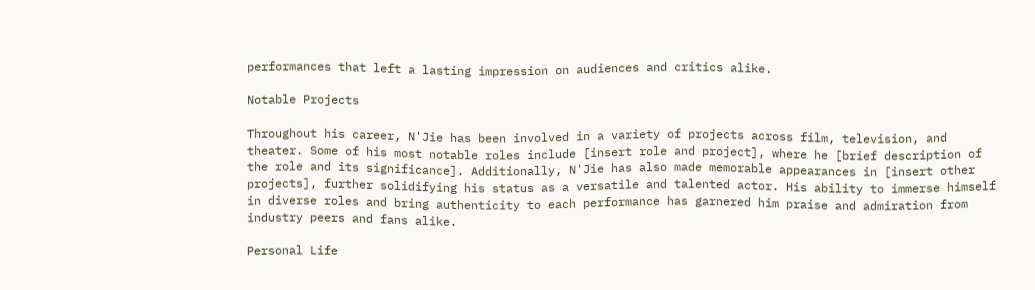performances that left a lasting impression on audiences and critics alike.

Notable Projects

Throughout his career, N'Jie has been involved in a variety of projects across film, television, and theater. Some of his most notable roles include [insert role and project], where he [brief description of the role and its significance]. Additionally, N'Jie has also made memorable appearances in [insert other projects], further solidifying his status as a versatile and talented actor. His ability to immerse himself in diverse roles and bring authenticity to each performance has garnered him praise and admiration from industry peers and fans alike.

Personal Life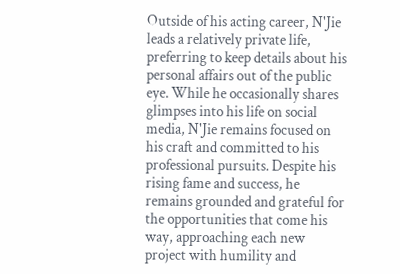Outside of his acting career, N'Jie leads a relatively private life, preferring to keep details about his personal affairs out of the public eye. While he occasionally shares glimpses into his life on social media, N'Jie remains focused on his craft and committed to his professional pursuits. Despite his rising fame and success, he remains grounded and grateful for the opportunities that come his way, approaching each new project with humility and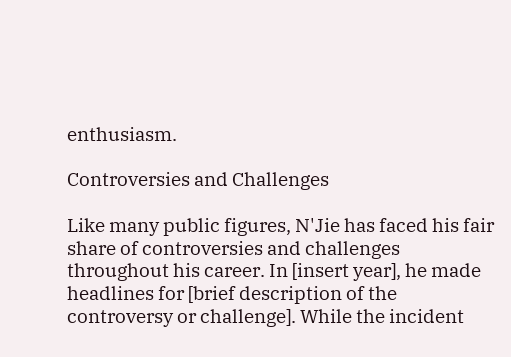enthusiasm.

Controversies and Challenges

Like many public figures, N'Jie has faced his fair share of controversies and challenges throughout his career. In [insert year], he made headlines for [brief description of the controversy or challenge]. While the incident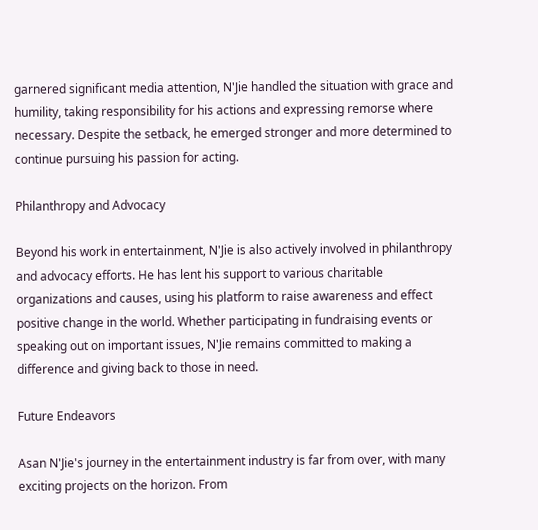garnered significant media attention, N'Jie handled the situation with grace and humility, taking responsibility for his actions and expressing remorse where necessary. Despite the setback, he emerged stronger and more determined to continue pursuing his passion for acting.

Philanthropy and Advocacy

Beyond his work in entertainment, N'Jie is also actively involved in philanthropy and advocacy efforts. He has lent his support to various charitable organizations and causes, using his platform to raise awareness and effect positive change in the world. Whether participating in fundraising events or speaking out on important issues, N'Jie remains committed to making a difference and giving back to those in need.

Future Endeavors

Asan N'Jie's journey in the entertainment industry is far from over, with many exciting projects on the horizon. From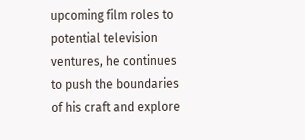upcoming film roles to potential television ventures, he continues to push the boundaries of his craft and explore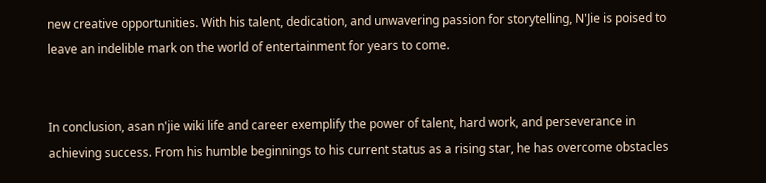new creative opportunities. With his talent, dedication, and unwavering passion for storytelling, N'Jie is poised to leave an indelible mark on the world of entertainment for years to come.


In conclusion, asan n'jie wiki life and career exemplify the power of talent, hard work, and perseverance in achieving success. From his humble beginnings to his current status as a rising star, he has overcome obstacles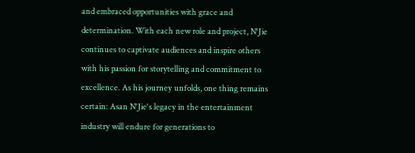and embraced opportunities with grace and determination. With each new role and project, N'Jie continues to captivate audiences and inspire others with his passion for storytelling and commitment to excellence. As his journey unfolds, one thing remains certain: Asan N'Jie's legacy in the entertainment industry will endure for generations to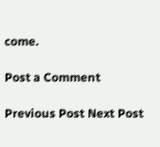come.

Post a Comment

Previous Post Next Post